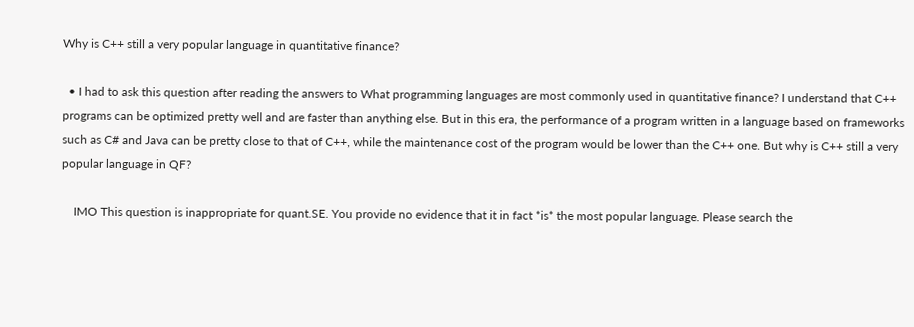Why is C++ still a very popular language in quantitative finance?

  • I had to ask this question after reading the answers to What programming languages are most commonly used in quantitative finance? I understand that C++ programs can be optimized pretty well and are faster than anything else. But in this era, the performance of a program written in a language based on frameworks such as C# and Java can be pretty close to that of C++, while the maintenance cost of the program would be lower than the C++ one. But why is C++ still a very popular language in QF?

    IMO This question is inappropriate for quant.SE. You provide no evidence that it in fact *is* the most popular language. Please search the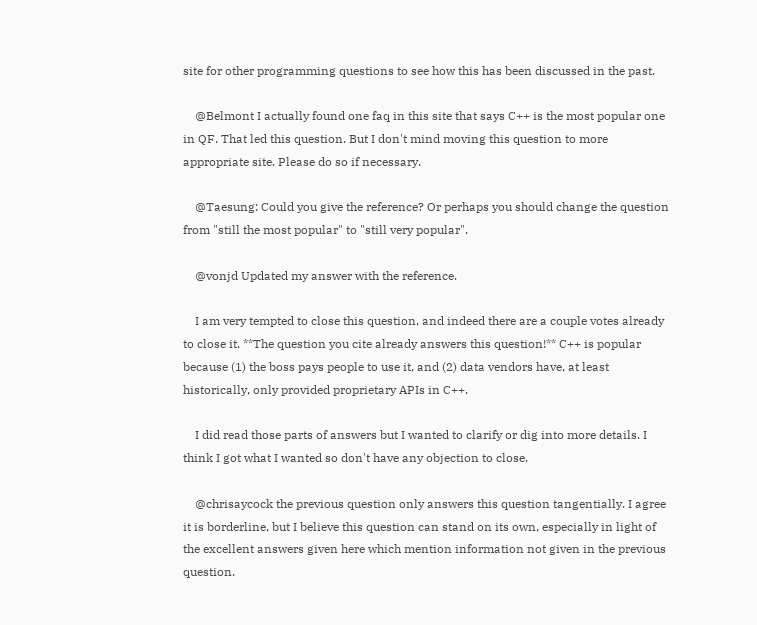site for other programming questions to see how this has been discussed in the past.

    @Belmont I actually found one faq in this site that says C++ is the most popular one in QF. That led this question. But I don't mind moving this question to more appropriate site. Please do so if necessary.

    @Taesung: Could you give the reference? Or perhaps you should change the question from "still the most popular" to "still very popular".

    @vonjd Updated my answer with the reference.

    I am very tempted to close this question, and indeed there are a couple votes already to close it. **The question you cite already answers this question!** C++ is popular because (1) the boss pays people to use it, and (2) data vendors have, at least historically, only provided proprietary APIs in C++.

    I did read those parts of answers but I wanted to clarify or dig into more details. I think I got what I wanted so don't have any objection to close.

    @chrisaycock the previous question only answers this question tangentially. I agree it is borderline, but I believe this question can stand on its own, especially in light of the excellent answers given here which mention information not given in the previous question.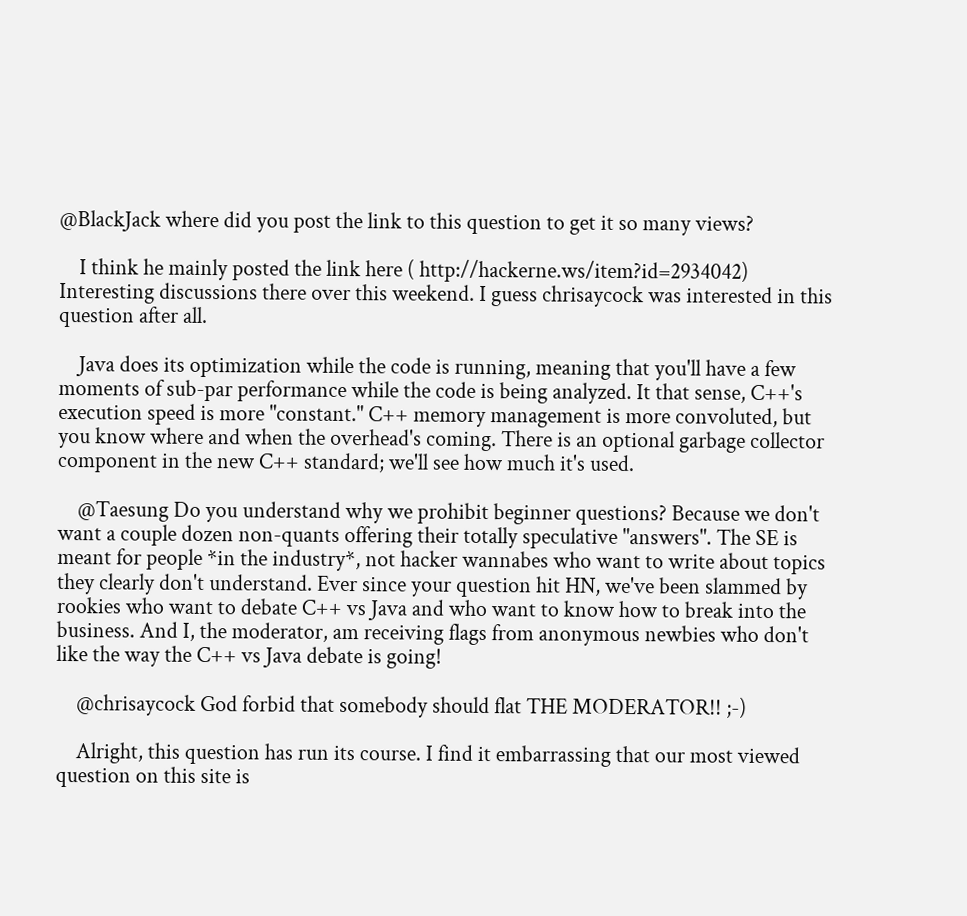@BlackJack where did you post the link to this question to get it so many views?

    I think he mainly posted the link here ( http://hackerne.ws/item?id=2934042) Interesting discussions there over this weekend. I guess chrisaycock was interested in this question after all.

    Java does its optimization while the code is running, meaning that you'll have a few moments of sub-par performance while the code is being analyzed. It that sense, C++'s execution speed is more "constant." C++ memory management is more convoluted, but you know where and when the overhead's coming. There is an optional garbage collector component in the new C++ standard; we'll see how much it's used.

    @Taesung Do you understand why we prohibit beginner questions? Because we don't want a couple dozen non-quants offering their totally speculative "answers". The SE is meant for people *in the industry*, not hacker wannabes who want to write about topics they clearly don't understand. Ever since your question hit HN, we've been slammed by rookies who want to debate C++ vs Java and who want to know how to break into the business. And I, the moderator, am receiving flags from anonymous newbies who don't like the way the C++ vs Java debate is going!

    @chrisaycock God forbid that somebody should flat THE MODERATOR!! ;-)

    Alright, this question has run its course. I find it embarrassing that our most viewed question on this site is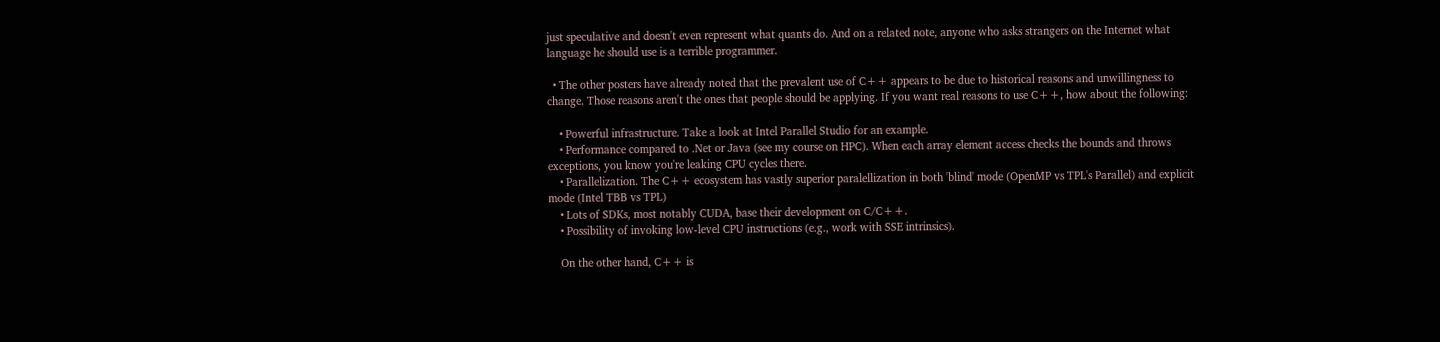just speculative and doesn't even represent what quants do. And on a related note, anyone who asks strangers on the Internet what language he should use is a terrible programmer.

  • The other posters have already noted that the prevalent use of C++ appears to be due to historical reasons and unwillingness to change. Those reasons aren't the ones that people should be applying. If you want real reasons to use C++, how about the following:

    • Powerful infrastructure. Take a look at Intel Parallel Studio for an example.
    • Performance compared to .Net or Java (see my course on HPC). When each array element access checks the bounds and throws exceptions, you know you're leaking CPU cycles there.
    • Parallelization. The C++ ecosystem has vastly superior paralellization in both 'blind' mode (OpenMP vs TPL's Parallel) and explicit mode (Intel TBB vs TPL)
    • Lots of SDKs, most notably CUDA, base their development on C/C++.
    • Possibility of invoking low-level CPU instructions (e.g., work with SSE intrinsics).

    On the other hand, C++ is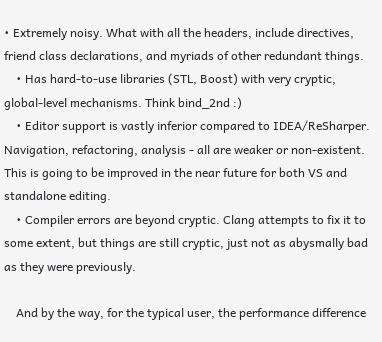• Extremely noisy. What with all the headers, include directives, friend class declarations, and myriads of other redundant things.
    • Has hard-to-use libraries (STL, Boost) with very cryptic, global-level mechanisms. Think bind_2nd :)
    • Editor support is vastly inferior compared to IDEA/ReSharper. Navigation, refactoring, analysis - all are weaker or non-existent. This is going to be improved in the near future for both VS and standalone editing.
    • Compiler errors are beyond cryptic. Clang attempts to fix it to some extent, but things are still cryptic, just not as abysmally bad as they were previously.

    And by the way, for the typical user, the performance difference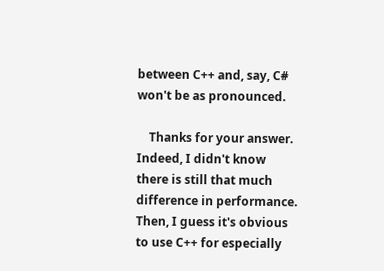between C++ and, say, C# won't be as pronounced.

    Thanks for your answer. Indeed, I didn't know there is still that much difference in performance. Then, I guess it's obvious to use C++ for especially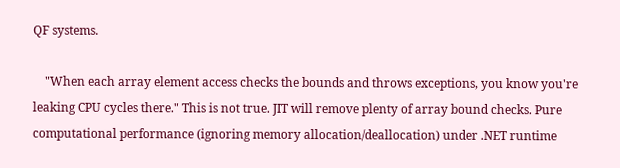QF systems.

    "When each array element access checks the bounds and throws exceptions, you know you're leaking CPU cycles there." This is not true. JIT will remove plenty of array bound checks. Pure computational performance (ignoring memory allocation/deallocation) under .NET runtime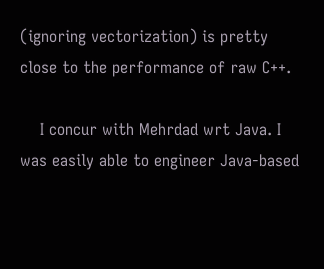(ignoring vectorization) is pretty close to the performance of raw C++.

    I concur with Mehrdad wrt Java. I was easily able to engineer Java-based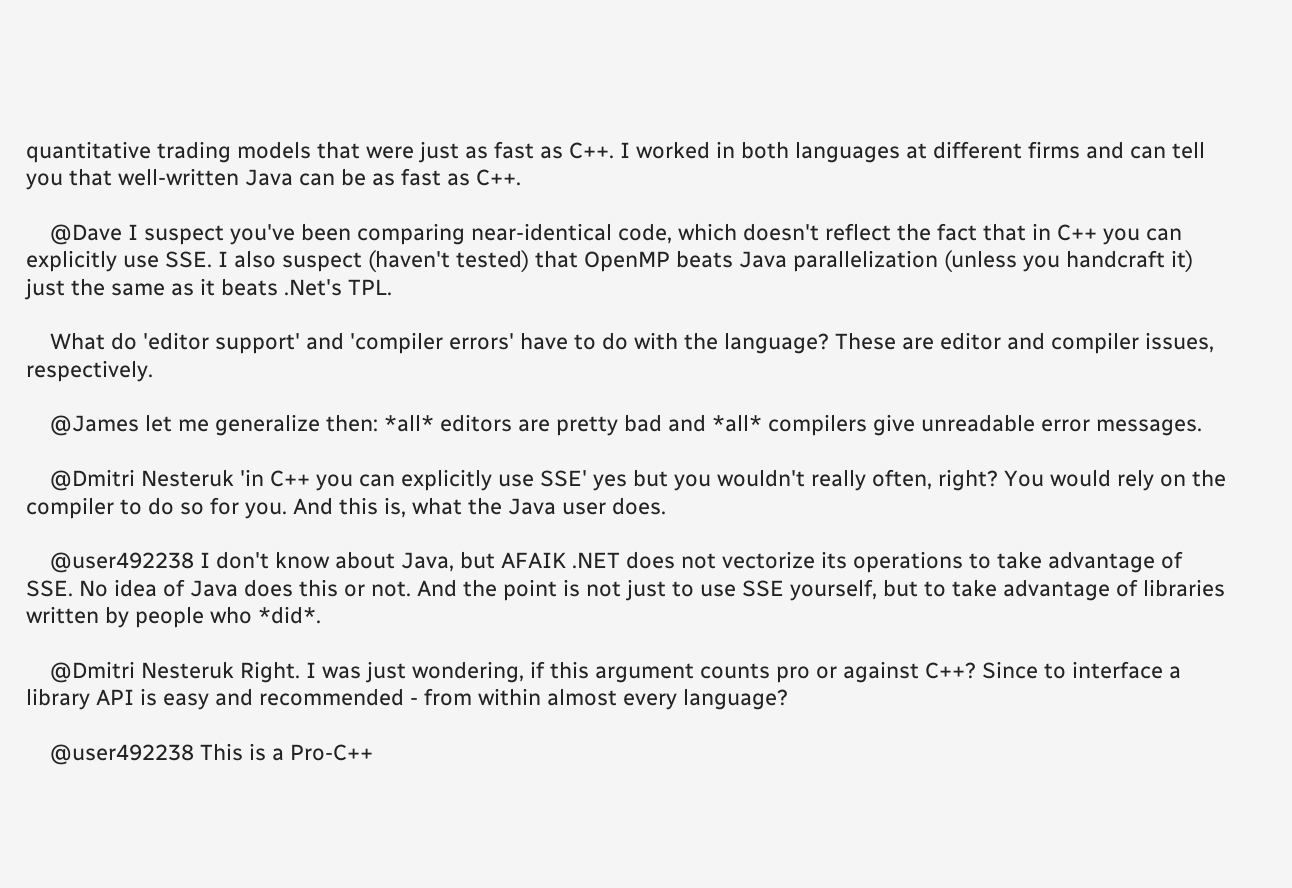quantitative trading models that were just as fast as C++. I worked in both languages at different firms and can tell you that well-written Java can be as fast as C++.

    @Dave I suspect you've been comparing near-identical code, which doesn't reflect the fact that in C++ you can explicitly use SSE. I also suspect (haven't tested) that OpenMP beats Java parallelization (unless you handcraft it) just the same as it beats .Net's TPL.

    What do 'editor support' and 'compiler errors' have to do with the language? These are editor and compiler issues, respectively.

    @James let me generalize then: *all* editors are pretty bad and *all* compilers give unreadable error messages.

    @Dmitri Nesteruk 'in C++ you can explicitly use SSE' yes but you wouldn't really often, right? You would rely on the compiler to do so for you. And this is, what the Java user does.

    @user492238 I don't know about Java, but AFAIK .NET does not vectorize its operations to take advantage of SSE. No idea of Java does this or not. And the point is not just to use SSE yourself, but to take advantage of libraries written by people who *did*.

    @Dmitri Nesteruk Right. I was just wondering, if this argument counts pro or against C++? Since to interface a library API is easy and recommended - from within almost every language?

    @user492238 This is a Pro-C++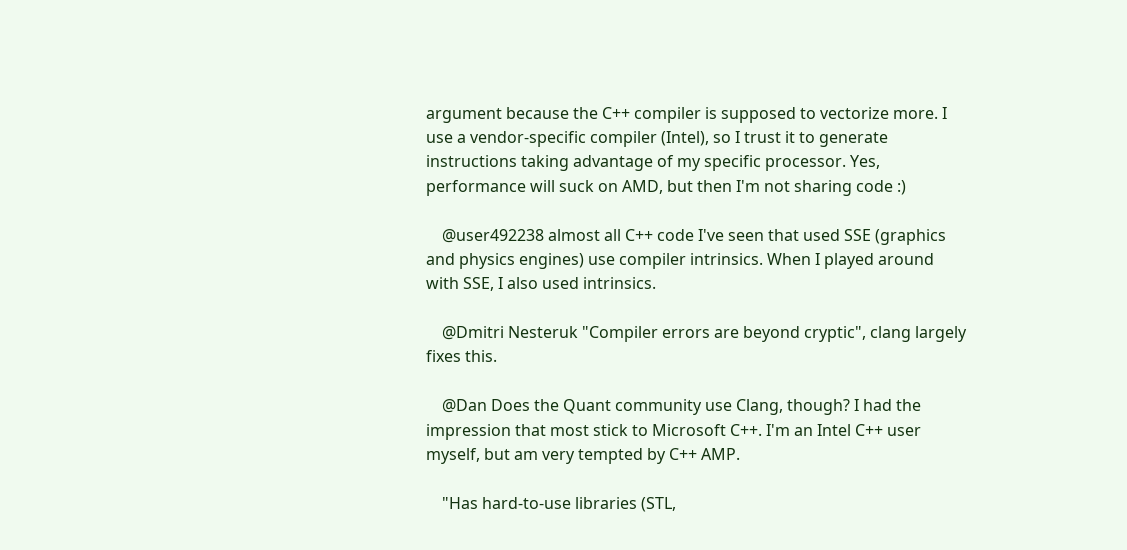argument because the C++ compiler is supposed to vectorize more. I use a vendor-specific compiler (Intel), so I trust it to generate instructions taking advantage of my specific processor. Yes, performance will suck on AMD, but then I'm not sharing code :)

    @user492238 almost all C++ code I've seen that used SSE (graphics and physics engines) use compiler intrinsics. When I played around with SSE, I also used intrinsics.

    @Dmitri Nesteruk "Compiler errors are beyond cryptic", clang largely fixes this.

    @Dan Does the Quant community use Clang, though? I had the impression that most stick to Microsoft C++. I'm an Intel C++ user myself, but am very tempted by C++ AMP.

    "Has hard-to-use libraries (STL,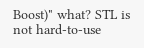Boost)" what? STL is not hard-to-use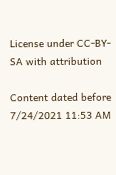License under CC-BY-SA with attribution

Content dated before 7/24/2021 11:53 AM